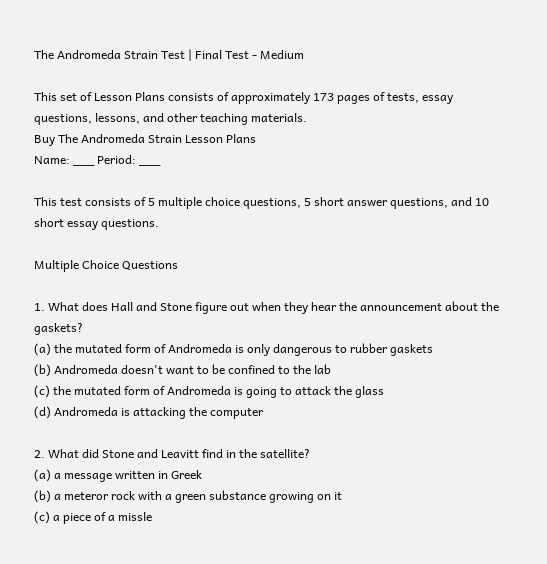The Andromeda Strain Test | Final Test - Medium

This set of Lesson Plans consists of approximately 173 pages of tests, essay questions, lessons, and other teaching materials.
Buy The Andromeda Strain Lesson Plans
Name: ___ Period: ___

This test consists of 5 multiple choice questions, 5 short answer questions, and 10 short essay questions.

Multiple Choice Questions

1. What does Hall and Stone figure out when they hear the announcement about the gaskets?
(a) the mutated form of Andromeda is only dangerous to rubber gaskets
(b) Andromeda doesn't want to be confined to the lab
(c) the mutated form of Andromeda is going to attack the glass
(d) Andromeda is attacking the computer

2. What did Stone and Leavitt find in the satellite?
(a) a message written in Greek
(b) a meteror rock with a green substance growing on it
(c) a piece of a missle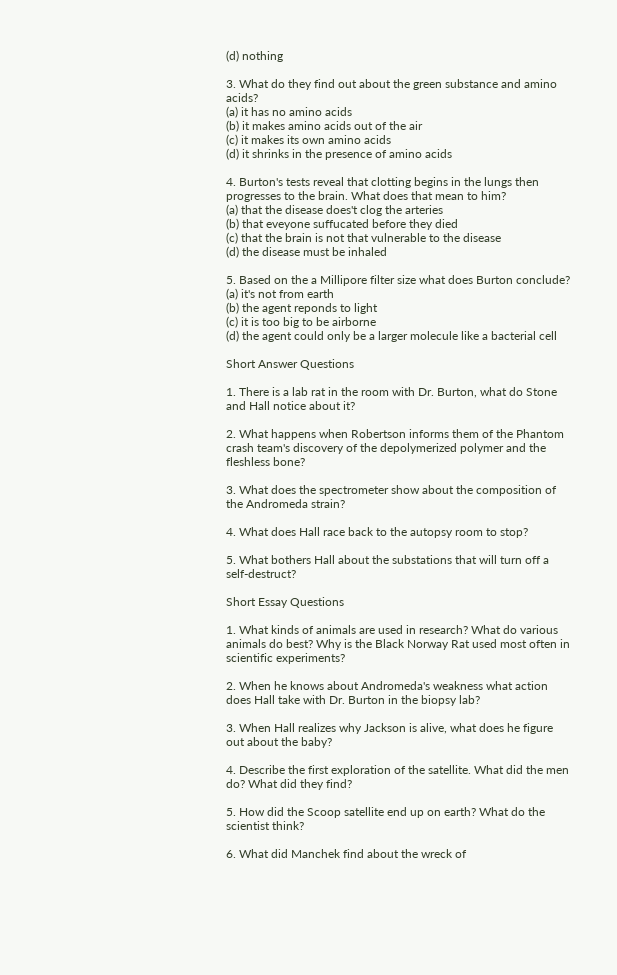(d) nothing

3. What do they find out about the green substance and amino acids?
(a) it has no amino acids
(b) it makes amino acids out of the air
(c) it makes its own amino acids
(d) it shrinks in the presence of amino acids

4. Burton's tests reveal that clotting begins in the lungs then progresses to the brain. What does that mean to him?
(a) that the disease does't clog the arteries
(b) that eveyone suffucated before they died
(c) that the brain is not that vulnerable to the disease
(d) the disease must be inhaled

5. Based on the a Millipore filter size what does Burton conclude?
(a) it's not from earth
(b) the agent reponds to light
(c) it is too big to be airborne
(d) the agent could only be a larger molecule like a bacterial cell

Short Answer Questions

1. There is a lab rat in the room with Dr. Burton, what do Stone and Hall notice about it?

2. What happens when Robertson informs them of the Phantom crash team's discovery of the depolymerized polymer and the fleshless bone?

3. What does the spectrometer show about the composition of the Andromeda strain?

4. What does Hall race back to the autopsy room to stop?

5. What bothers Hall about the substations that will turn off a self-destruct?

Short Essay Questions

1. What kinds of animals are used in research? What do various animals do best? Why is the Black Norway Rat used most often in scientific experiments?

2. When he knows about Andromeda's weakness what action does Hall take with Dr. Burton in the biopsy lab?

3. When Hall realizes why Jackson is alive, what does he figure out about the baby?

4. Describe the first exploration of the satellite. What did the men do? What did they find?

5. How did the Scoop satellite end up on earth? What do the scientist think?

6. What did Manchek find about the wreck of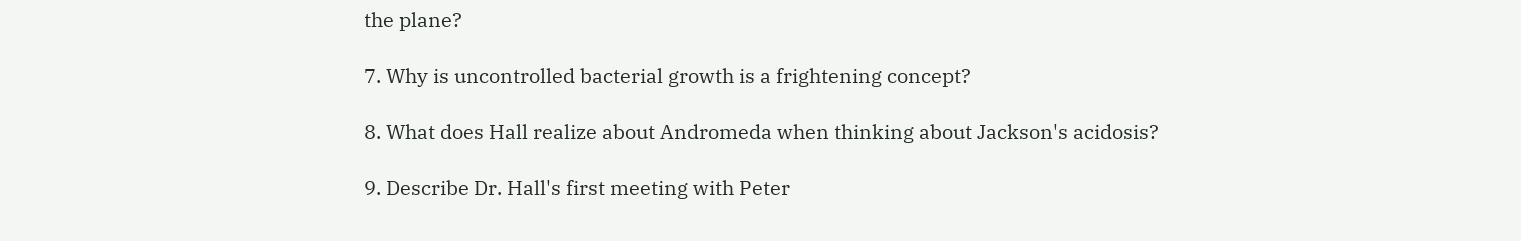the plane?

7. Why is uncontrolled bacterial growth is a frightening concept?

8. What does Hall realize about Andromeda when thinking about Jackson's acidosis?

9. Describe Dr. Hall's first meeting with Peter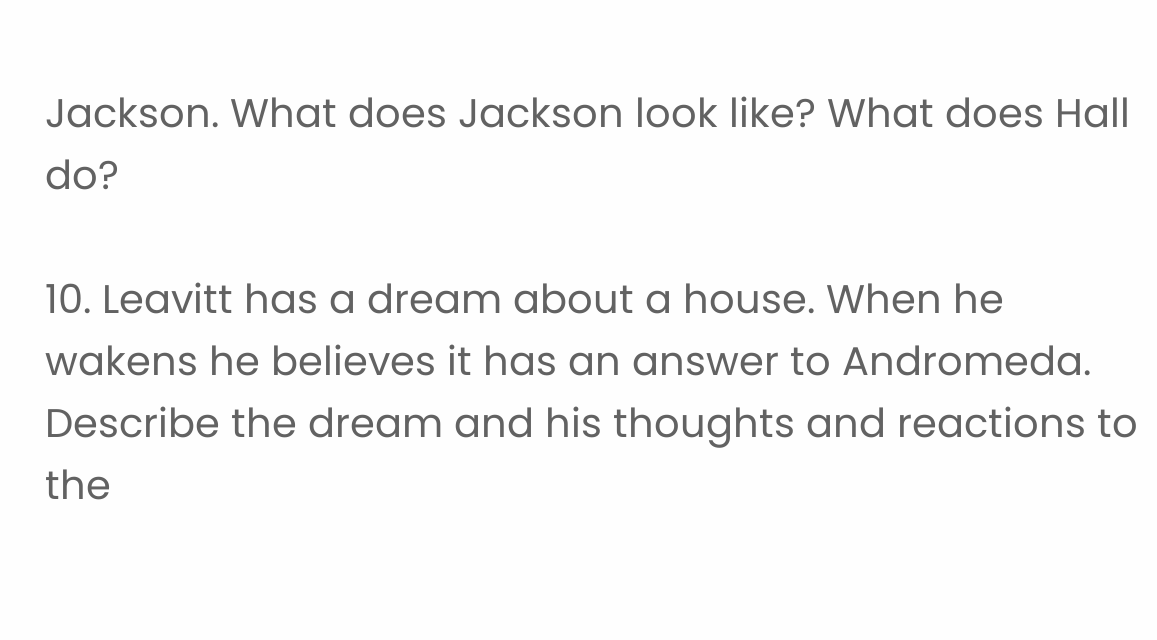Jackson. What does Jackson look like? What does Hall do?

10. Leavitt has a dream about a house. When he wakens he believes it has an answer to Andromeda. Describe the dream and his thoughts and reactions to the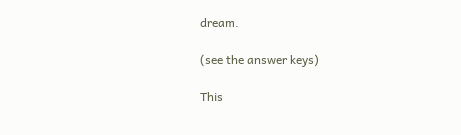dream.

(see the answer keys)

This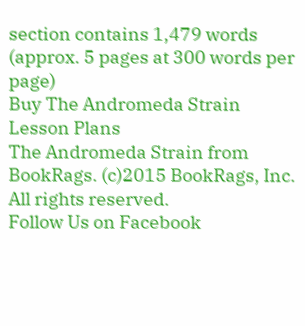section contains 1,479 words
(approx. 5 pages at 300 words per page)
Buy The Andromeda Strain Lesson Plans
The Andromeda Strain from BookRags. (c)2015 BookRags, Inc. All rights reserved.
Follow Us on Facebook